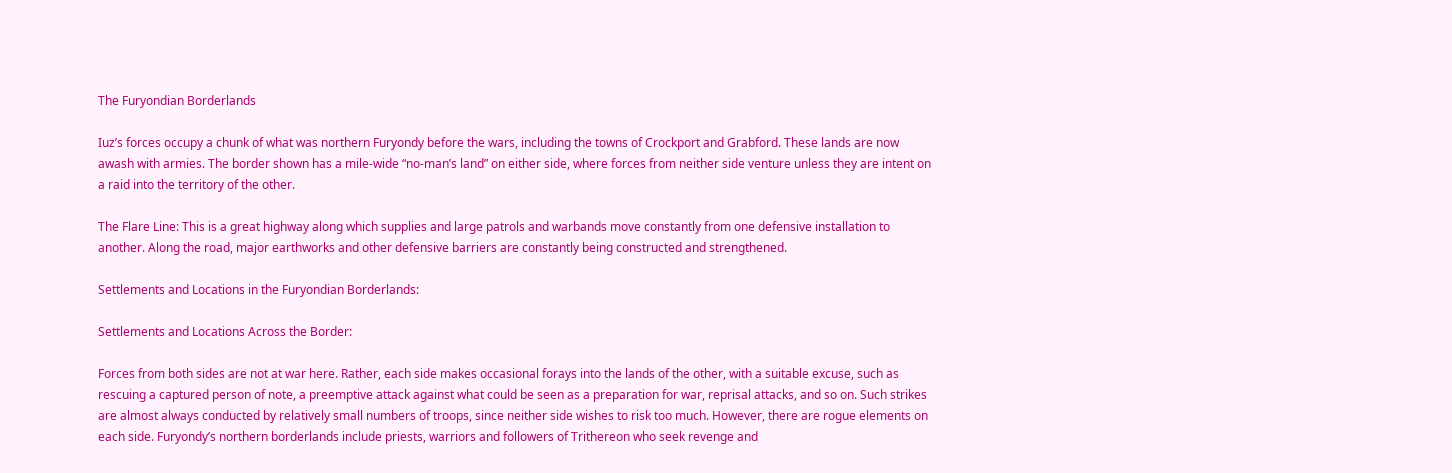The Furyondian Borderlands

Iuz’s forces occupy a chunk of what was northern Furyondy before the wars, including the towns of Crockport and Grabford. These lands are now awash with armies. The border shown has a mile-wide “no-man’s land” on either side, where forces from neither side venture unless they are intent on a raid into the territory of the other.

The Flare Line: This is a great highway along which supplies and large patrols and warbands move constantly from one defensive installation to another. Along the road, major earthworks and other defensive barriers are constantly being constructed and strengthened.

Settlements and Locations in the Furyondian Borderlands:

Settlements and Locations Across the Border:

Forces from both sides are not at war here. Rather, each side makes occasional forays into the lands of the other, with a suitable excuse, such as rescuing a captured person of note, a preemptive attack against what could be seen as a preparation for war, reprisal attacks, and so on. Such strikes are almost always conducted by relatively small numbers of troops, since neither side wishes to risk too much. However, there are rogue elements on each side. Furyondy’s northern borderlands include priests, warriors and followers of Trithereon who seek revenge and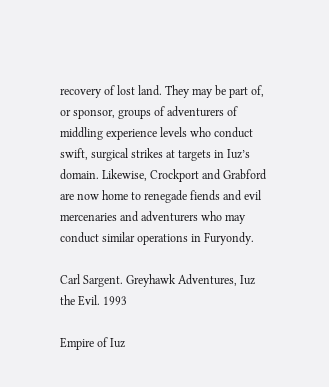recovery of lost land. They may be part of, or sponsor, groups of adventurers of middling experience levels who conduct swift, surgical strikes at targets in Iuz’s domain. Likewise, Crockport and Grabford are now home to renegade fiends and evil mercenaries and adventurers who may conduct similar operations in Furyondy.

Carl Sargent. Greyhawk Adventures, Iuz the Evil. 1993

Empire of Iuz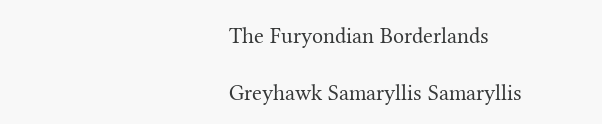The Furyondian Borderlands

Greyhawk Samaryllis Samaryllis